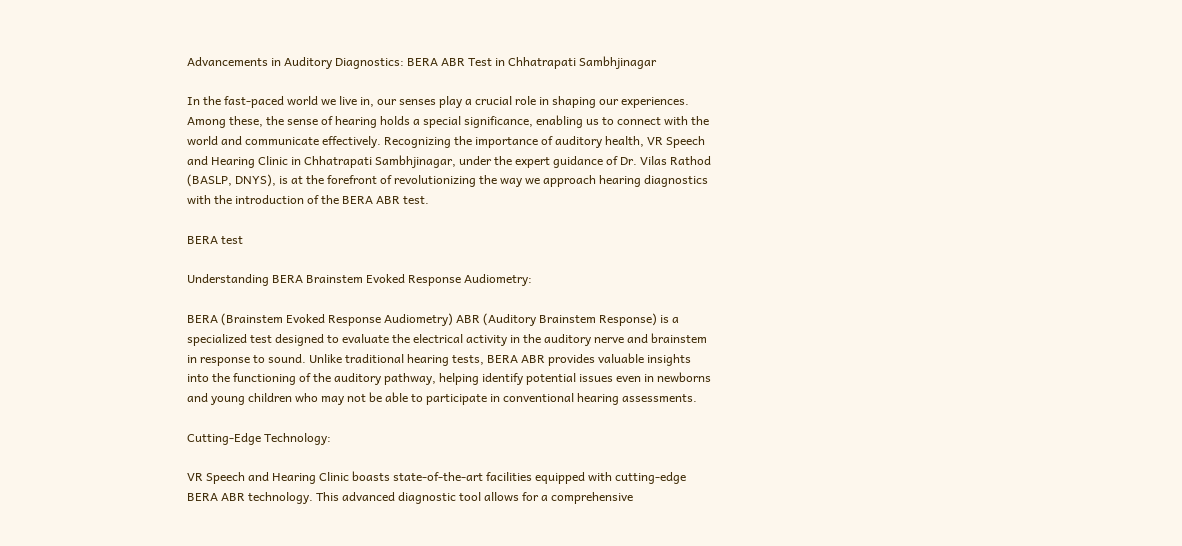Advancements in Auditory Diagnostics: BERA ABR Test in Chhatrapati Sambhjinagar

In the fast-paced world we live in, our senses play a crucial role in shaping our experiences. Among these, the sense of hearing holds a special significance, enabling us to connect with the world and communicate effectively. Recognizing the importance of auditory health, VR Speech and Hearing Clinic in Chhatrapati Sambhjinagar, under the expert guidance of Dr. Vilas Rathod (BASLP, DNYS), is at the forefront of revolutionizing the way we approach hearing diagnostics with the introduction of the BERA ABR test.

BERA test

Understanding BERA Brainstem Evoked Response Audiometry:

BERA (Brainstem Evoked Response Audiometry) ABR (Auditory Brainstem Response) is a specialized test designed to evaluate the electrical activity in the auditory nerve and brainstem in response to sound. Unlike traditional hearing tests, BERA ABR provides valuable insights into the functioning of the auditory pathway, helping identify potential issues even in newborns and young children who may not be able to participate in conventional hearing assessments.

Cutting-Edge Technology:

VR Speech and Hearing Clinic boasts state-of-the-art facilities equipped with cutting-edge BERA ABR technology. This advanced diagnostic tool allows for a comprehensive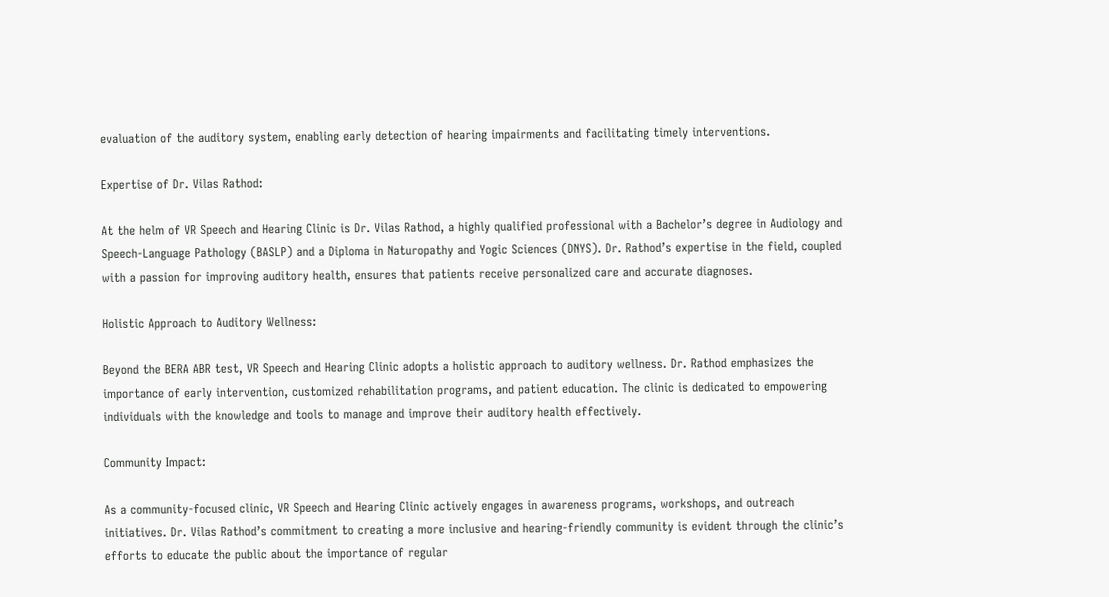evaluation of the auditory system, enabling early detection of hearing impairments and facilitating timely interventions.

Expertise of Dr. Vilas Rathod:

At the helm of VR Speech and Hearing Clinic is Dr. Vilas Rathod, a highly qualified professional with a Bachelor’s degree in Audiology and Speech-Language Pathology (BASLP) and a Diploma in Naturopathy and Yogic Sciences (DNYS). Dr. Rathod’s expertise in the field, coupled with a passion for improving auditory health, ensures that patients receive personalized care and accurate diagnoses.

Holistic Approach to Auditory Wellness:

Beyond the BERA ABR test, VR Speech and Hearing Clinic adopts a holistic approach to auditory wellness. Dr. Rathod emphasizes the importance of early intervention, customized rehabilitation programs, and patient education. The clinic is dedicated to empowering individuals with the knowledge and tools to manage and improve their auditory health effectively.

Community Impact:

As a community-focused clinic, VR Speech and Hearing Clinic actively engages in awareness programs, workshops, and outreach initiatives. Dr. Vilas Rathod’s commitment to creating a more inclusive and hearing-friendly community is evident through the clinic’s efforts to educate the public about the importance of regular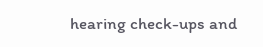hearing check-ups and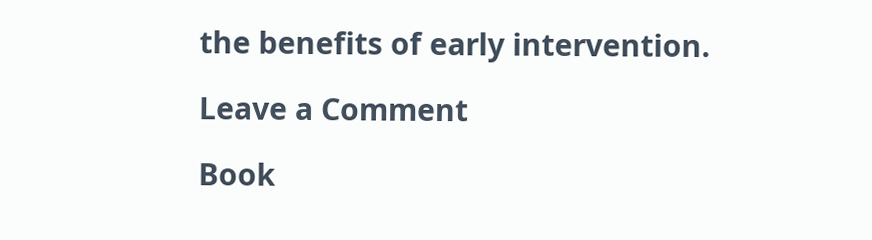the benefits of early intervention.

Leave a Comment

Book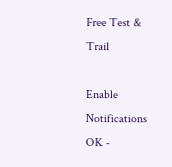Free Test & Trail

Enable Notifications OK -